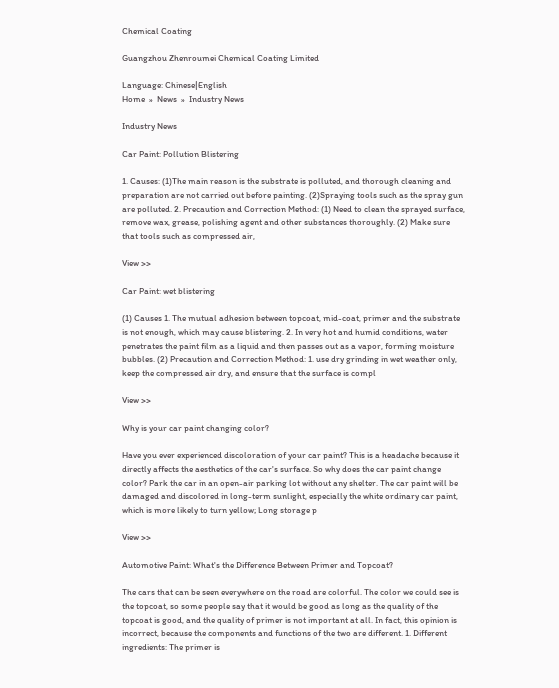Chemical Coating

Guangzhou Zhenroumei Chemical Coating Limited

Language: Chinese|English
Home  »  News  »  Industry News

Industry News

Car Paint: Pollution Blistering

1. Causes: (1)The main reason is the substrate is polluted, and thorough cleaning and preparation are not carried out before painting. (2)Spraying tools such as the spray gun are polluted. 2. Precaution and Correction Method: (1) Need to clean the sprayed surface, remove wax, grease, polishing agent and other substances thoroughly. (2) Make sure that tools such as compressed air,

View >>

Car Paint: wet blistering

(1) Causes 1. The mutual adhesion between topcoat, mid-coat, primer and the substrate is not enough, which may cause blistering. 2. In very hot and humid conditions, water penetrates the paint film as a liquid and then passes out as a vapor, forming moisture bubbles. (2) Precaution and Correction Method: 1. use dry grinding in wet weather only, keep the compressed air dry, and ensure that the surface is compl

View >>

Why is your car paint changing color?

Have you ever experienced discoloration of your car paint? This is a headache because it directly affects the aesthetics of the car's surface. So why does the car paint change color? Park the car in an open-air parking lot without any shelter. The car paint will be damaged and discolored in long-term sunlight, especially the white ordinary car paint, which is more likely to turn yellow; Long storage p

View >>

Automotive Paint: What's the Difference Between Primer and Topcoat?

The cars that can be seen everywhere on the road are colorful. The color we could see is the topcoat, so some people say that it would be good as long as the quality of the topcoat is good, and the quality of primer is not important at all. In fact, this opinion is incorrect, because the components and functions of the two are different. 1. Different ingredients: The primer is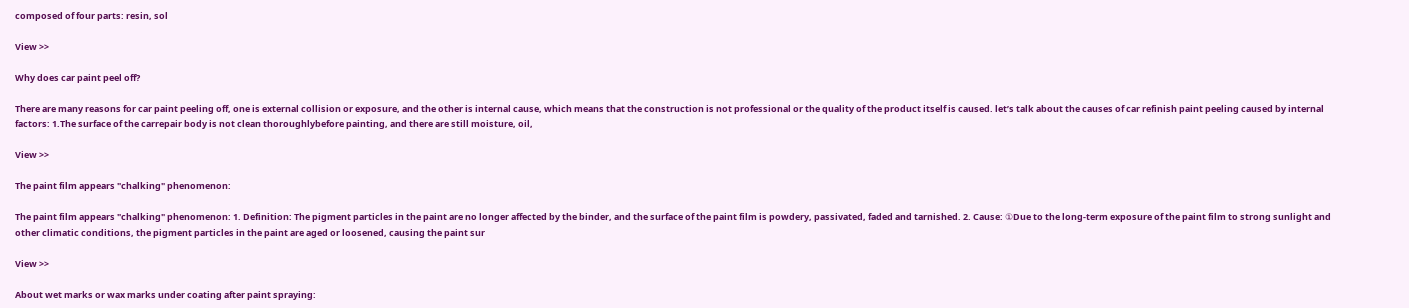composed of four parts: resin, sol

View >>

Why does car paint peel off?

There are many reasons for car paint peeling off, one is external collision or exposure, and the other is internal cause, which means that the construction is not professional or the quality of the product itself is caused. let’s talk about the causes of car refinish paint peeling caused by internal factors: 1.The surface of the carrepair body is not clean thoroughlybefore painting, and there are still moisture, oil,

View >>

The paint film appears "chalking" phenomenon:

The paint film appears "chalking" phenomenon: 1. Definition: The pigment particles in the paint are no longer affected by the binder, and the surface of the paint film is powdery, passivated, faded and tarnished. 2. Cause: ①Due to the long-term exposure of the paint film to strong sunlight and other climatic conditions, the pigment particles in the paint are aged or loosened, causing the paint sur

View >>

About wet marks or wax marks under coating after paint spraying: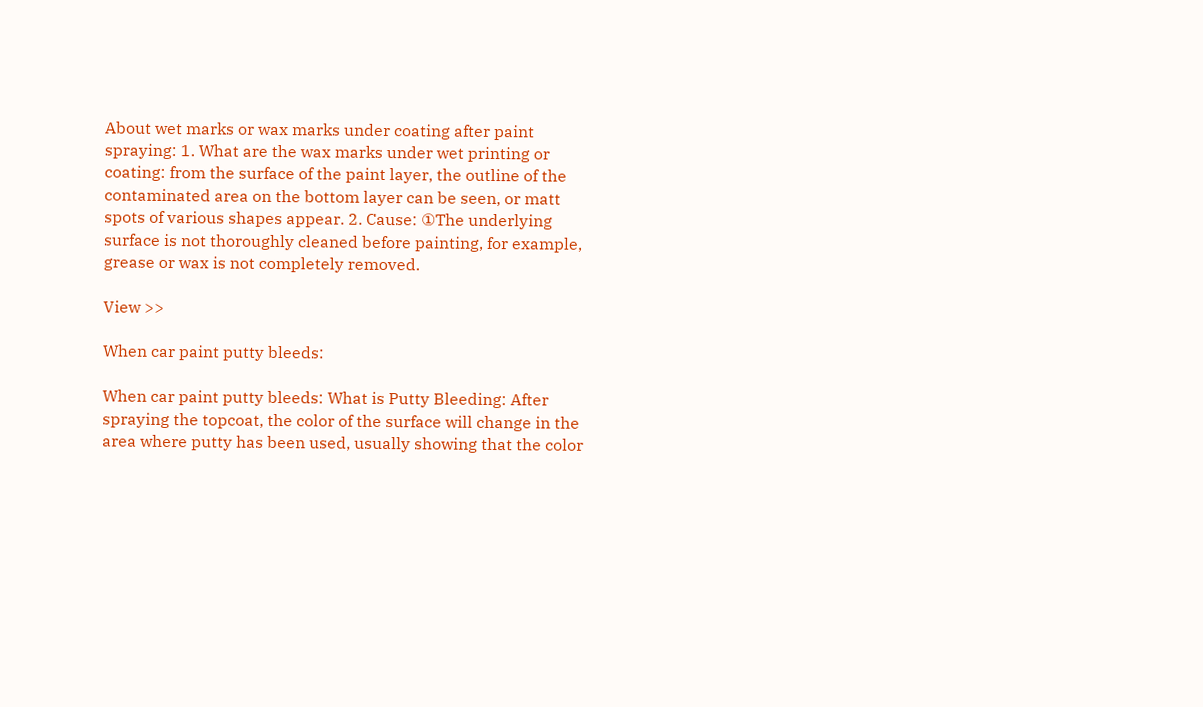About wet marks or wax marks under coating after paint spraying: 1. What are the wax marks under wet printing or coating: from the surface of the paint layer, the outline of the contaminated area on the bottom layer can be seen, or matt spots of various shapes appear. 2. Cause: ①The underlying surface is not thoroughly cleaned before painting, for example, grease or wax is not completely removed.

View >>

When car paint putty bleeds:

When car paint putty bleeds: What is Putty Bleeding: After spraying the topcoat, the color of the surface will change in the area where putty has been used, usually showing that the color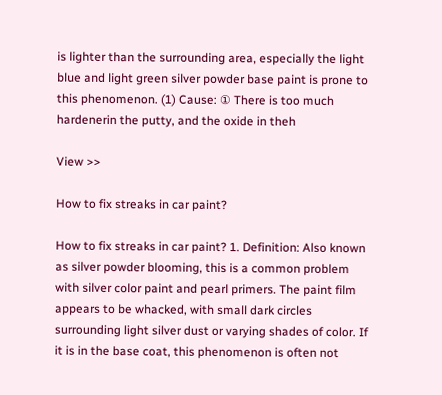is lighter than the surrounding area, especially the light blue and light green silver powder base paint is prone to this phenomenon. (1) Cause: ① There is too much hardenerin the putty, and the oxide in theh

View >>

How to fix streaks in car paint?

How to fix streaks in car paint? 1. Definition: Also known as silver powder blooming, this is a common problem with silver color paint and pearl primers. The paint film appears to be whacked, with small dark circles surrounding light silver dust or varying shades of color. If it is in the base coat, this phenomenon is often not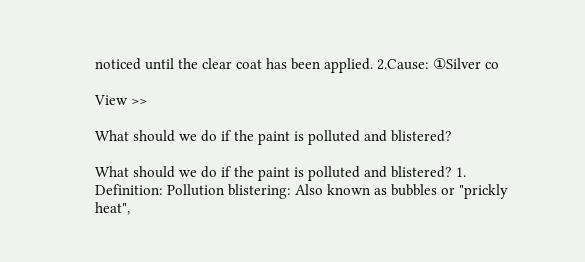noticed until the clear coat has been applied. 2.Cause: ①Silver co

View >>

What should we do if the paint is polluted and blistered?

What should we do if the paint is polluted and blistered? 1. Definition: Pollution blistering: Also known as bubbles or "prickly heat",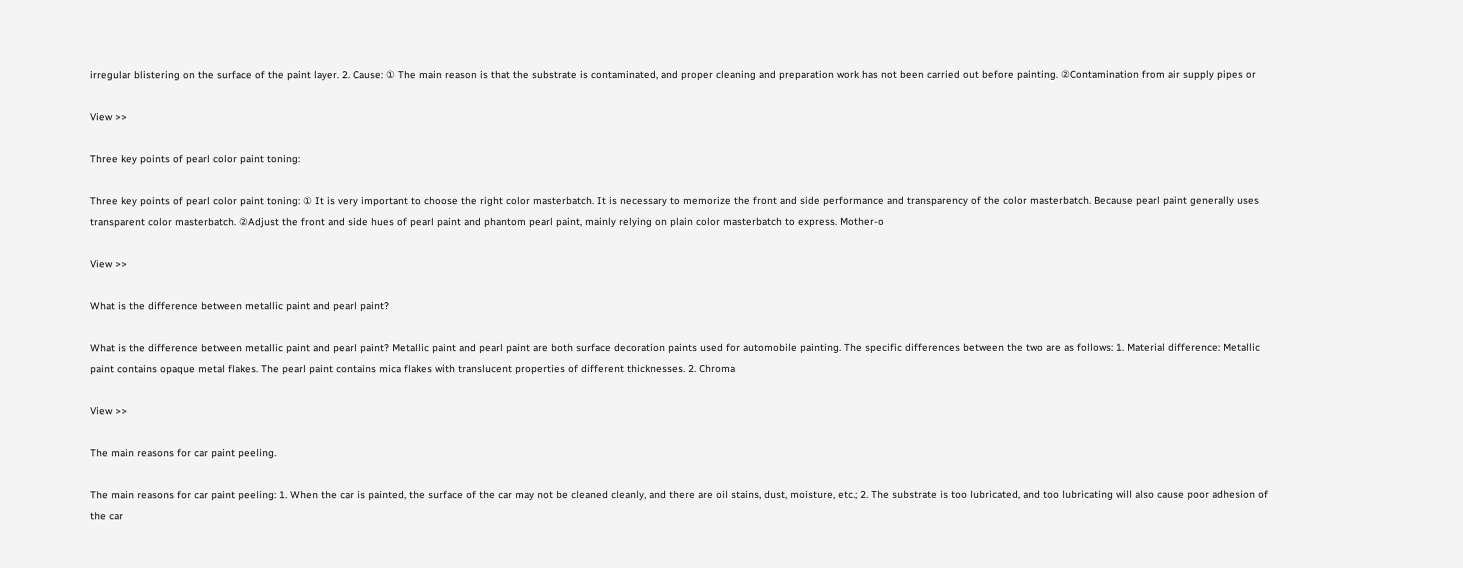irregular blistering on the surface of the paint layer. 2. Cause: ① The main reason is that the substrate is contaminated, and proper cleaning and preparation work has not been carried out before painting. ②Contamination from air supply pipes or

View >>

Three key points of pearl color paint toning:

Three key points of pearl color paint toning: ① It is very important to choose the right color masterbatch. It is necessary to memorize the front and side performance and transparency of the color masterbatch. Because pearl paint generally uses transparent color masterbatch. ②Adjust the front and side hues of pearl paint and phantom pearl paint, mainly relying on plain color masterbatch to express. Mother-o

View >>

What is the difference between metallic paint and pearl paint?

What is the difference between metallic paint and pearl paint? Metallic paint and pearl paint are both surface decoration paints used for automobile painting. The specific differences between the two are as follows: 1. Material difference: Metallic paint contains opaque metal flakes. The pearl paint contains mica flakes with translucent properties of different thicknesses. 2. Chroma

View >>

The main reasons for car paint peeling.

The main reasons for car paint peeling: 1. When the car is painted, the surface of the car may not be cleaned cleanly, and there are oil stains, dust, moisture, etc.; 2. The substrate is too lubricated, and too lubricating will also cause poor adhesion of the car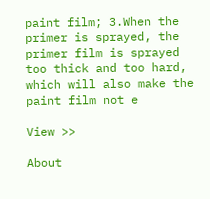paint film; 3.When the primer is sprayed, the primer film is sprayed too thick and too hard, which will also make the paint film not e

View >>

About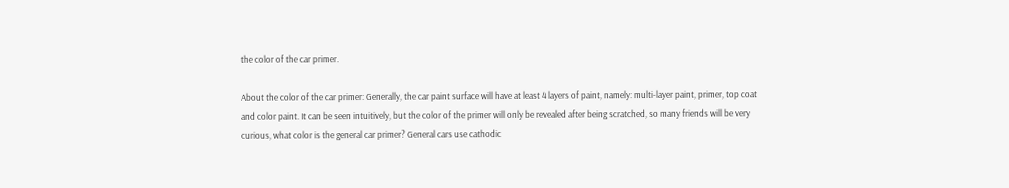the color of the car primer.

About the color of the car primer: Generally, the car paint surface will have at least 4 layers of paint, namely: multi-layer paint, primer, top coat and color paint. It can be seen intuitively, but the color of the primer will only be revealed after being scratched, so many friends will be very curious, what color is the general car primer? General cars use cathodic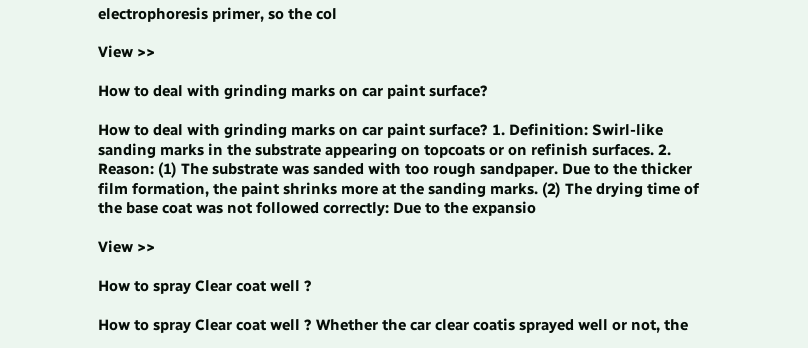electrophoresis primer, so the col

View >>

How to deal with grinding marks on car paint surface?

How to deal with grinding marks on car paint surface? 1. Definition: Swirl-like sanding marks in the substrate appearing on topcoats or on refinish surfaces. 2. Reason: (1) The substrate was sanded with too rough sandpaper. Due to the thicker film formation, the paint shrinks more at the sanding marks. (2) The drying time of the base coat was not followed correctly: Due to the expansio

View >>

How to spray Clear coat well ?

How to spray Clear coat well ? Whether the car clear coatis sprayed well or not, the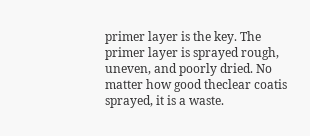primer layer is the key. The primer layer is sprayed rough, uneven, and poorly dried. No matter how good theclear coatis sprayed, it is a waste.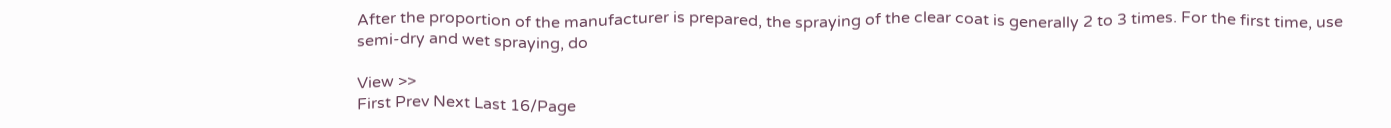After the proportion of the manufacturer is prepared, the spraying of the clear coat is generally 2 to 3 times. For the first time, use semi-dry and wet spraying, do

View >>
First Prev Next Last 16/Page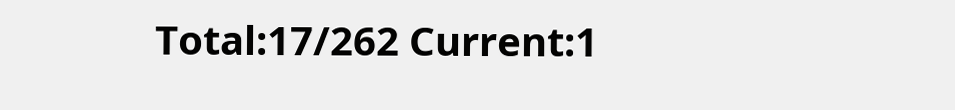Total:17/262 Current:1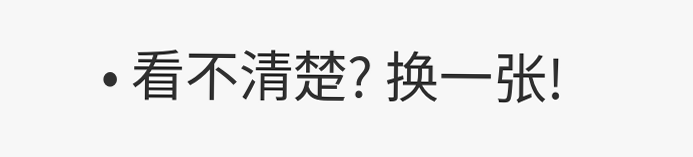• 看不清楚? 换一张!